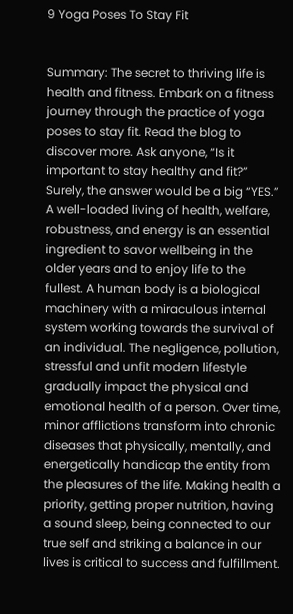9 Yoga Poses To Stay Fit


Summary: The secret to thriving life is health and fitness. Embark on a fitness journey through the practice of yoga poses to stay fit. Read the blog to discover more. Ask anyone, “Is it important to stay healthy and fit?” Surely, the answer would be a big “YES.”  A well-loaded living of health, welfare, robustness, and energy is an essential ingredient to savor wellbeing in the older years and to enjoy life to the fullest. A human body is a biological machinery with a miraculous internal system working towards the survival of an individual. The negligence, pollution, stressful and unfit modern lifestyle gradually impact the physical and emotional health of a person. Over time, minor afflictions transform into chronic diseases that physically, mentally, and energetically handicap the entity from the pleasures of the life. Making health a priority, getting proper nutrition, having a sound sleep, being connected to our true self and striking a balance in our lives is critical to success and fulfillment.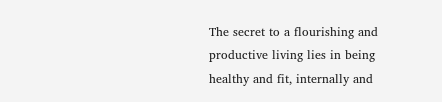The secret to a flourishing and productive living lies in being healthy and fit, internally and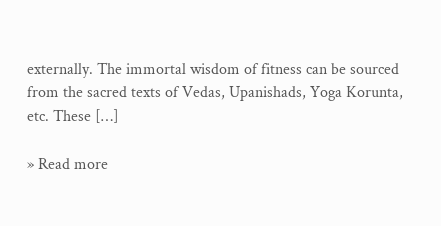externally. The immortal wisdom of fitness can be sourced from the sacred texts of Vedas, Upanishads, Yoga Korunta, etc. These […]

» Read more